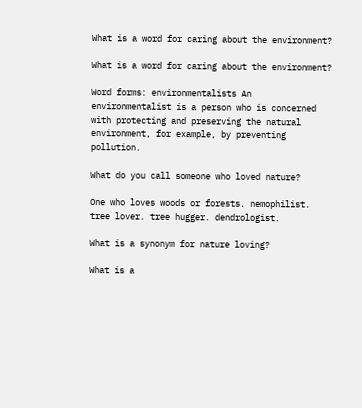What is a word for caring about the environment?

What is a word for caring about the environment?

Word forms: environmentalists An environmentalist is a person who is concerned with protecting and preserving the natural environment, for example, by preventing pollution.

What do you call someone who loved nature?

One who loves woods or forests. nemophilist. tree lover. tree hugger. dendrologist.

What is a synonym for nature loving?

What is a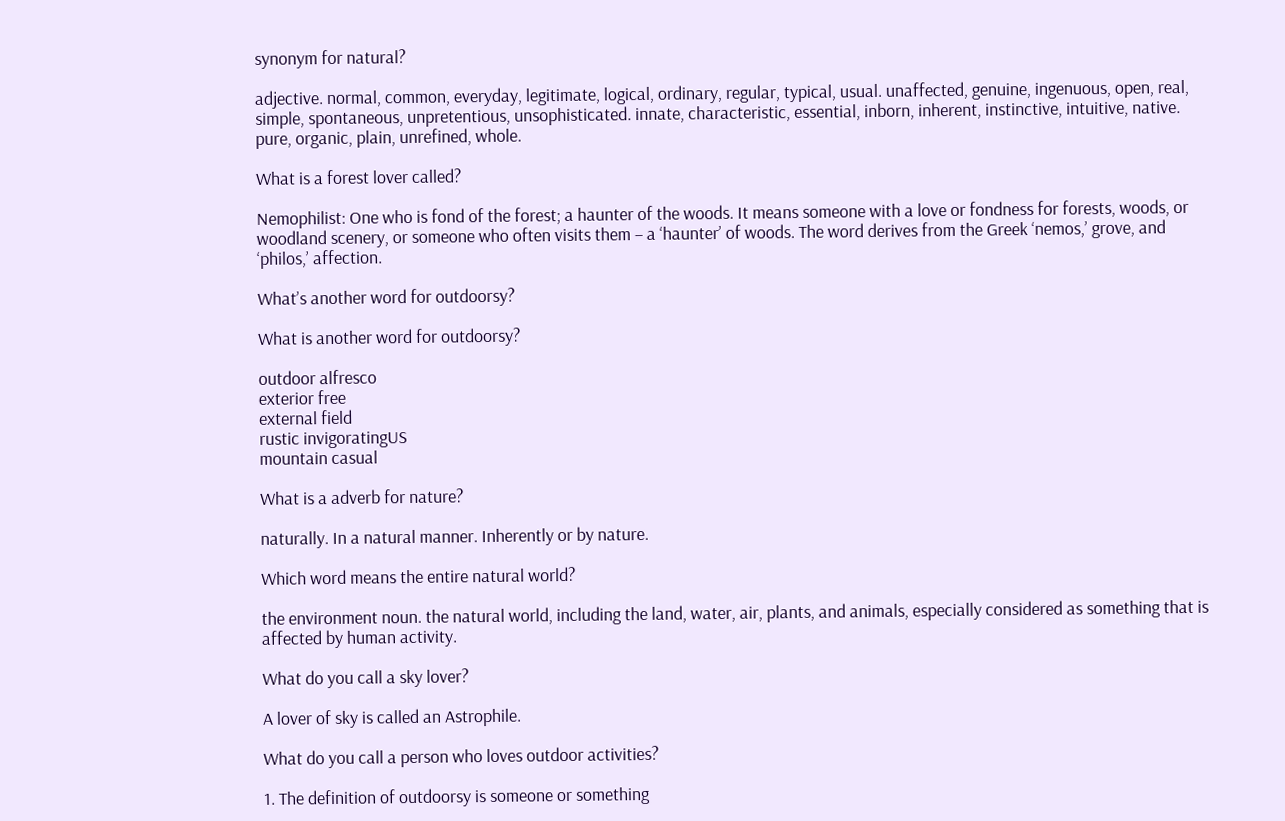synonym for natural?

adjective. normal, common, everyday, legitimate, logical, ordinary, regular, typical, usual. unaffected, genuine, ingenuous, open, real, simple, spontaneous, unpretentious, unsophisticated. innate, characteristic, essential, inborn, inherent, instinctive, intuitive, native. pure, organic, plain, unrefined, whole.

What is a forest lover called?

Nemophilist: One who is fond of the forest; a haunter of the woods. It means someone with a love or fondness for forests, woods, or woodland scenery, or someone who often visits them – a ‘haunter’ of woods. The word derives from the Greek ‘nemos,’ grove, and ‘philos,’ affection.

What’s another word for outdoorsy?

What is another word for outdoorsy?

outdoor alfresco
exterior free
external field
rustic invigoratingUS
mountain casual

What is a adverb for nature?

naturally. In a natural manner. Inherently or by nature.

Which word means the entire natural world?

the environment noun. the natural world, including the land, water, air, plants, and animals, especially considered as something that is affected by human activity.

What do you call a sky lover?

A lover of sky is called an Astrophile.

What do you call a person who loves outdoor activities?

1. The definition of outdoorsy is someone or something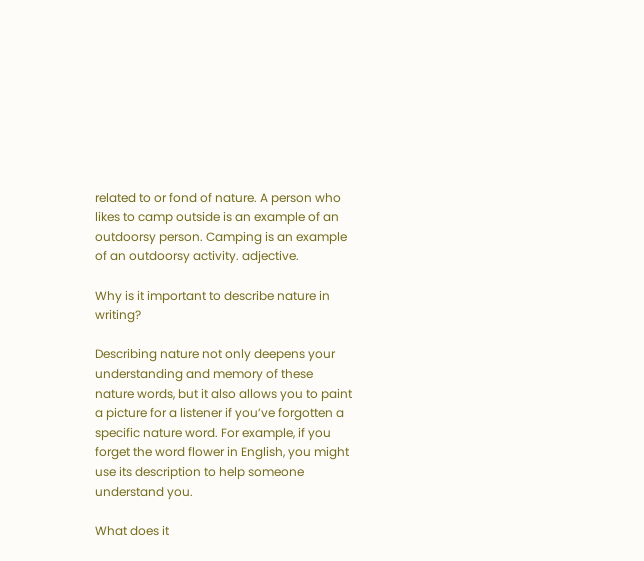related to or fond of nature. A person who likes to camp outside is an example of an outdoorsy person. Camping is an example of an outdoorsy activity. adjective.

Why is it important to describe nature in writing?

Describing nature not only deepens your understanding and memory of these nature words, but it also allows you to paint a picture for a listener if you’ve forgotten a specific nature word. For example, if you forget the word flower in English, you might use its description to help someone understand you.

What does it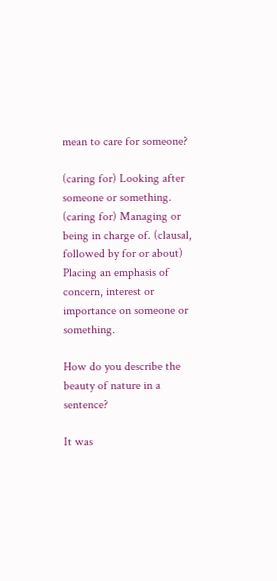mean to care for someone?

(caring for) Looking after someone or something. (caring for) Managing or being in charge of. (clausal, followed by for or about) Placing an emphasis of concern, interest or importance on someone or something.

How do you describe the beauty of nature in a sentence?

It was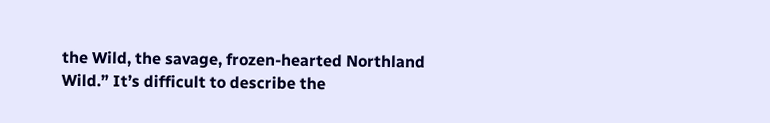the Wild, the savage, frozen-hearted Northland Wild.” It’s difficult to describe the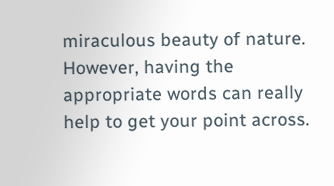miraculous beauty of nature. However, having the appropriate words can really help to get your point across.